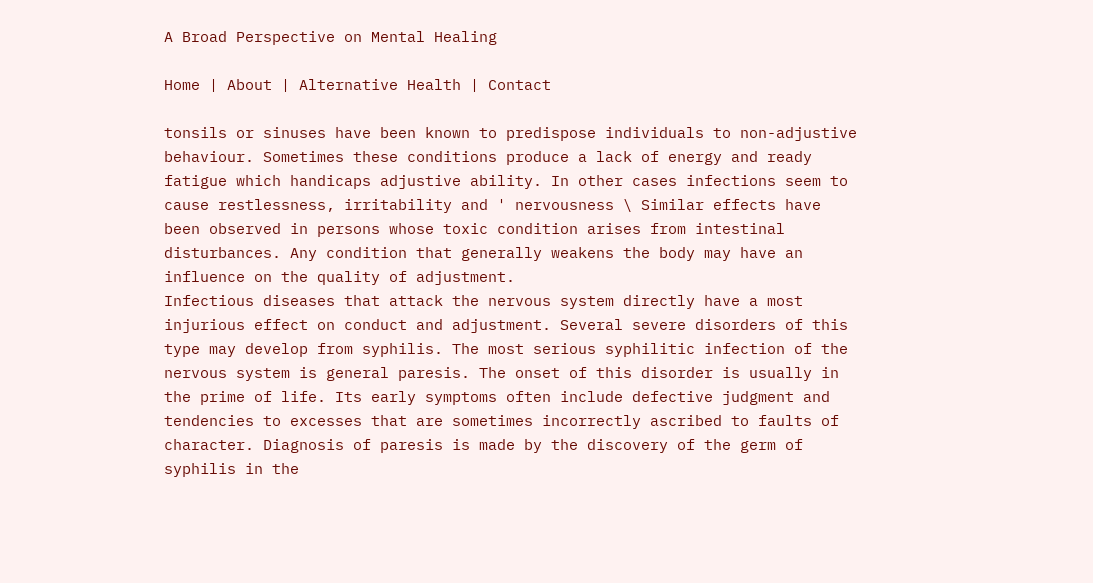A Broad Perspective on Mental Healing

Home | About | Alternative Health | Contact

tonsils or sinuses have been known to predispose individuals to non-adjustive behaviour. Sometimes these conditions produce a lack of energy and ready fatigue which handicaps adjustive ability. In other cases infections seem to cause restlessness, irritability and ' nervousness \ Similar effects have been observed in persons whose toxic condition arises from intestinal disturbances. Any condition that generally weakens the body may have an influence on the quality of adjustment.
Infectious diseases that attack the nervous system directly have a most injurious effect on conduct and adjustment. Several severe disorders of this type may develop from syphilis. The most serious syphilitic infection of the nervous system is general paresis. The onset of this disorder is usually in the prime of life. Its early symptoms often include defective judgment and tendencies to excesses that are sometimes incorrectly ascribed to faults of character. Diagnosis of paresis is made by the discovery of the germ of syphilis in the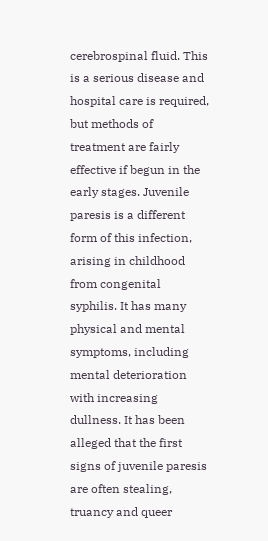cerebrospinal fluid. This is a serious disease and hospital care is required, but methods of treatment are fairly effective if begun in the early stages. Juvenile paresis is a different form of this infection, arising in childhood from congenital syphilis. It has many physical and mental symptoms, including mental deterioration with increasing dullness. It has been alleged that the first signs of juvenile paresis are often stealing, truancy and queer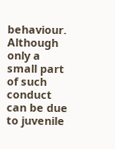behaviour. Although only a small part of such conduct can be due to juvenile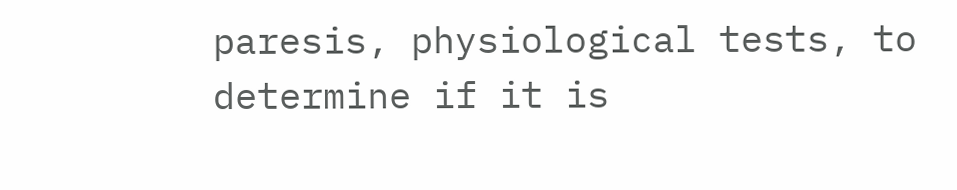paresis, physiological tests, to determine if it is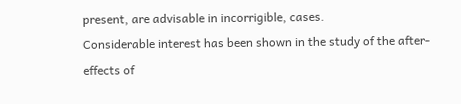present, are advisable in incorrigible, cases.
Considerable interest has been shown in the study of the after-effects of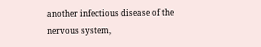another infectious disease of the nervous system,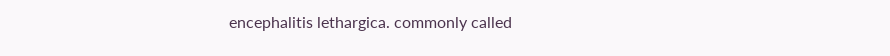encephalitis lethargica. commonly called